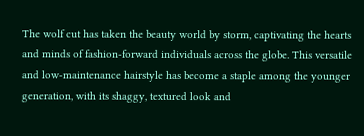The wolf cut has taken the beauty world by storm, captivating the hearts and minds of fashion-forward individuals across the globe. This versatile and low-maintenance hairstyle has become a staple among the younger generation, with its shaggy, textured look and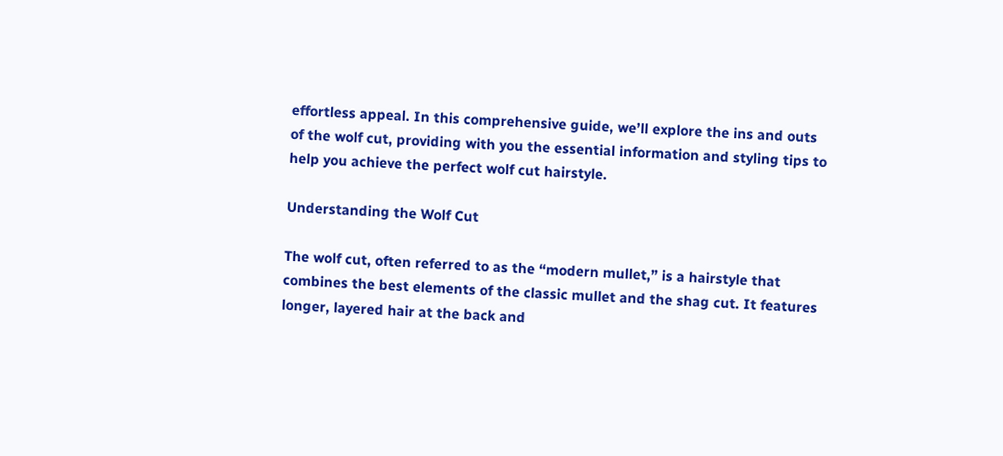effortless appeal. In this comprehensive guide, we’ll explore the ins and outs of the wolf cut, providing with you the essential information and styling tips to help you achieve the perfect wolf cut hairstyle.

Understanding the Wolf Cut

The wolf cut, often referred to as the “modern mullet,” is a hairstyle that combines the best elements of the classic mullet and the shag cut. It features longer, layered hair at the back and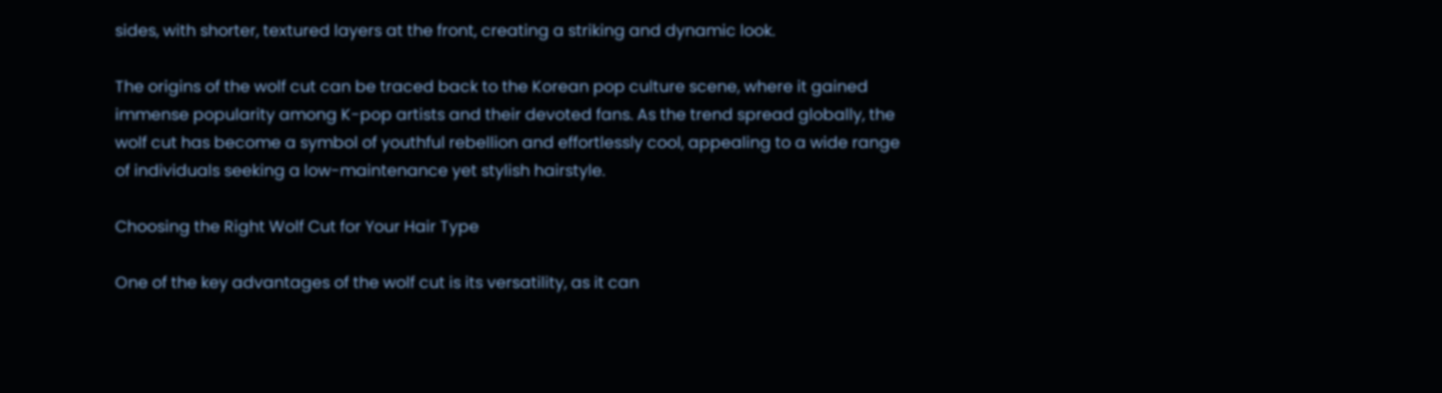sides, with shorter, textured layers at the front, creating a striking and dynamic look.

The origins of the wolf cut can be traced back to the Korean pop culture scene, where it gained immense popularity among K-pop artists and their devoted fans. As the trend spread globally, the wolf cut has become a symbol of youthful rebellion and effortlessly cool, appealing to a wide range of individuals seeking a low-maintenance yet stylish hairstyle.

Choosing the Right Wolf Cut for Your Hair Type

One of the key advantages of the wolf cut is its versatility, as it can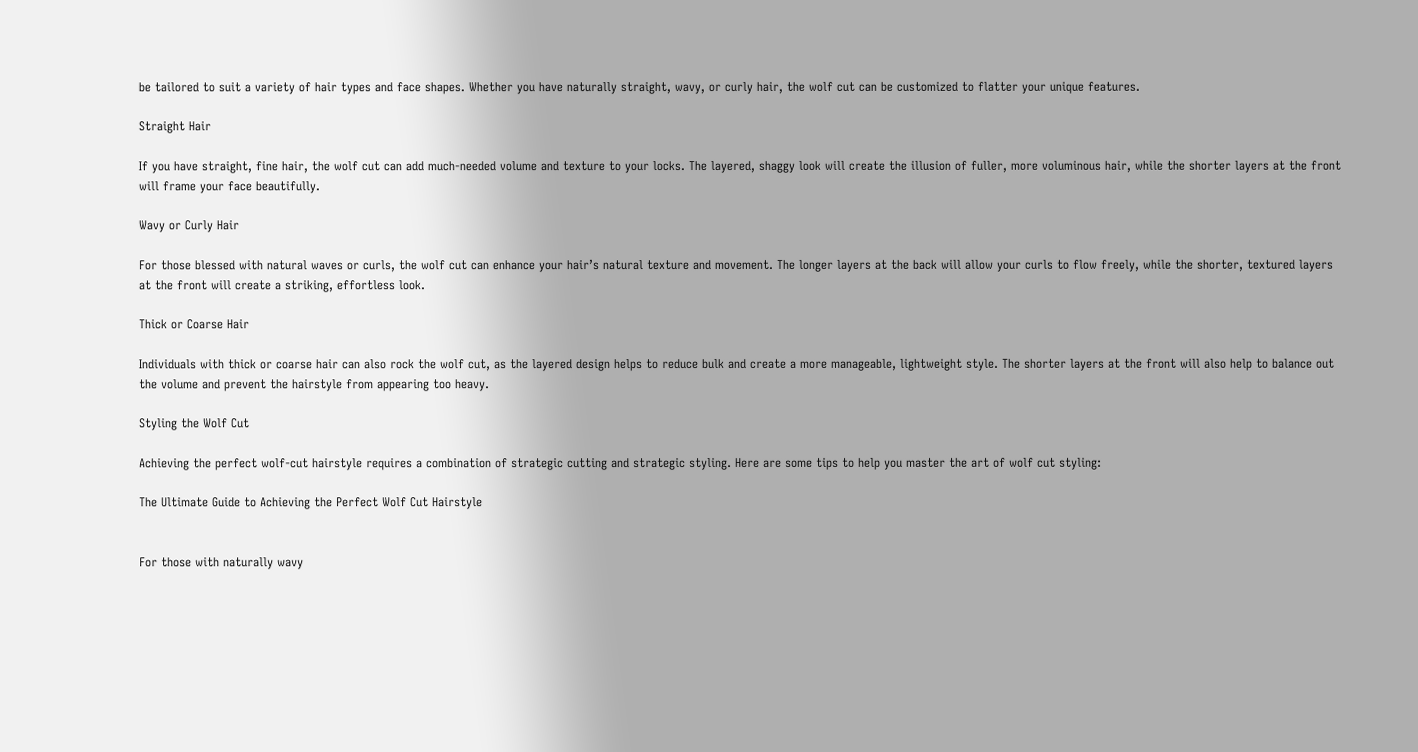be tailored to suit a variety of hair types and face shapes. Whether you have naturally straight, wavy, or curly hair, the wolf cut can be customized to flatter your unique features.

Straight Hair

If you have straight, fine hair, the wolf cut can add much-needed volume and texture to your locks. The layered, shaggy look will create the illusion of fuller, more voluminous hair, while the shorter layers at the front will frame your face beautifully.

Wavy or Curly Hair

For those blessed with natural waves or curls, the wolf cut can enhance your hair’s natural texture and movement. The longer layers at the back will allow your curls to flow freely, while the shorter, textured layers at the front will create a striking, effortless look.

Thick or Coarse Hair

Individuals with thick or coarse hair can also rock the wolf cut, as the layered design helps to reduce bulk and create a more manageable, lightweight style. The shorter layers at the front will also help to balance out the volume and prevent the hairstyle from appearing too heavy.

Styling the Wolf Cut

Achieving the perfect wolf-cut hairstyle requires a combination of strategic cutting and strategic styling. Here are some tips to help you master the art of wolf cut styling:

The Ultimate Guide to Achieving the Perfect Wolf Cut Hairstyle


For those with naturally wavy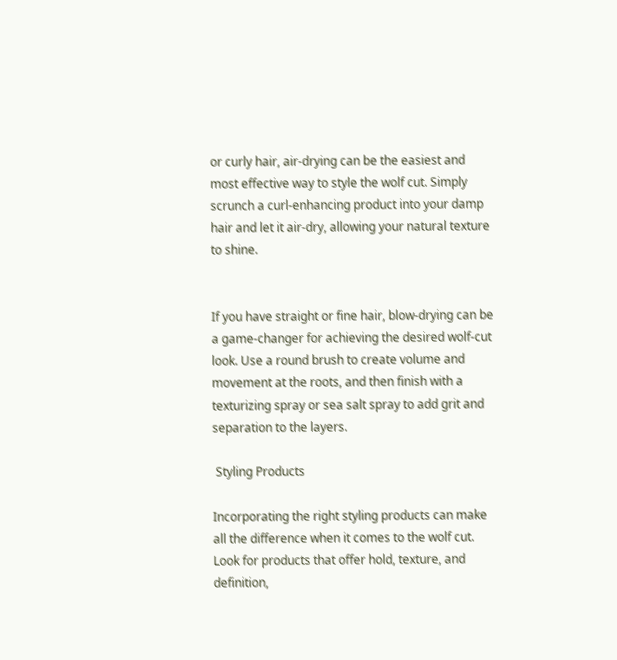or curly hair, air-drying can be the easiest and most effective way to style the wolf cut. Simply scrunch a curl-enhancing product into your damp hair and let it air-dry, allowing your natural texture to shine.


If you have straight or fine hair, blow-drying can be a game-changer for achieving the desired wolf-cut look. Use a round brush to create volume and movement at the roots, and then finish with a texturizing spray or sea salt spray to add grit and separation to the layers.

 Styling Products

Incorporating the right styling products can make all the difference when it comes to the wolf cut. Look for products that offer hold, texture, and definition,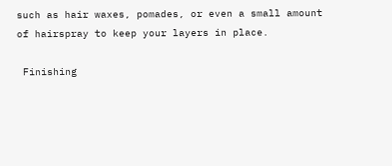such as hair waxes, pomades, or even a small amount of hairspray to keep your layers in place.

 Finishing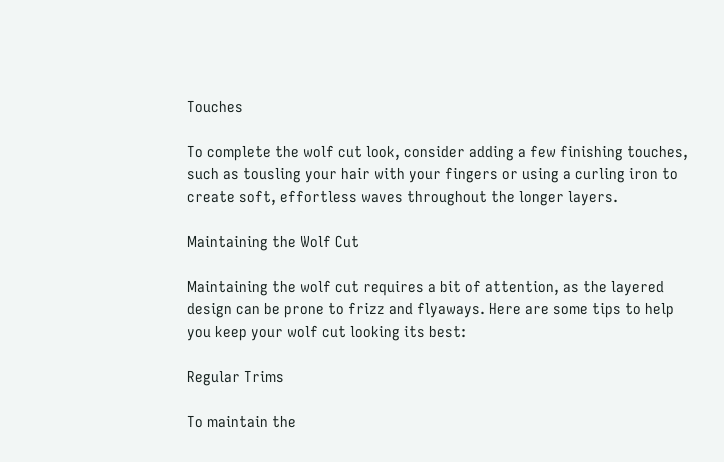Touches

To complete the wolf cut look, consider adding a few finishing touches, such as tousling your hair with your fingers or using a curling iron to create soft, effortless waves throughout the longer layers.

Maintaining the Wolf Cut

Maintaining the wolf cut requires a bit of attention, as the layered design can be prone to frizz and flyaways. Here are some tips to help you keep your wolf cut looking its best:

Regular Trims

To maintain the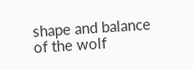shape and balance of the wolf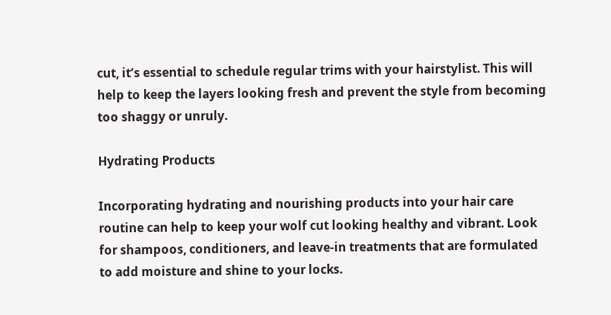cut, it’s essential to schedule regular trims with your hairstylist. This will help to keep the layers looking fresh and prevent the style from becoming too shaggy or unruly.

Hydrating Products

Incorporating hydrating and nourishing products into your hair care routine can help to keep your wolf cut looking healthy and vibrant. Look for shampoos, conditioners, and leave-in treatments that are formulated to add moisture and shine to your locks.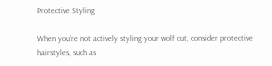Protective Styling

When you’re not actively styling your wolf cut, consider protective hairstyles, such as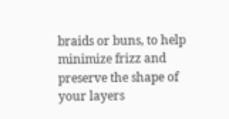braids or buns, to help minimize frizz and preserve the shape of your layers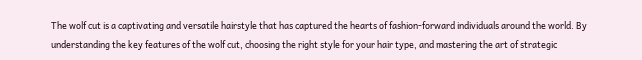The wolf cut is a captivating and versatile hairstyle that has captured the hearts of fashion-forward individuals around the world. By understanding the key features of the wolf cut, choosing the right style for your hair type, and mastering the art of strategic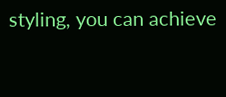styling, you can achieve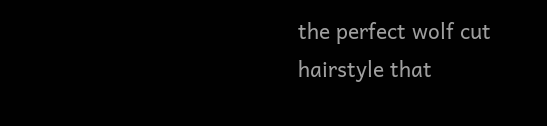the perfect wolf cut hairstyle that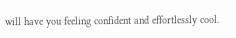will have you feeling confident and effortlessly cool.